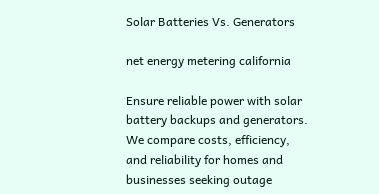Solar Batteries Vs. Generators

net energy metering california

Ensure reliable power with solar battery backups and generators. We compare costs, efficiency, and reliability for homes and businesses seeking outage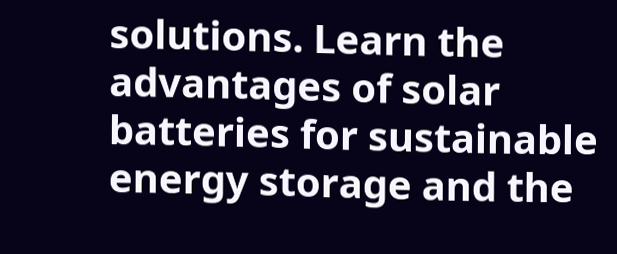solutions. Learn the advantages of solar batteries for sustainable energy storage and the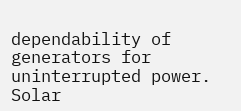dependability of generators for uninterrupted power. Solar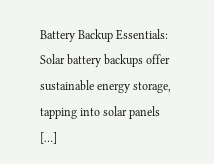Battery Backup Essentials: Solar battery backups offer sustainable energy storage, tapping into solar panels […]